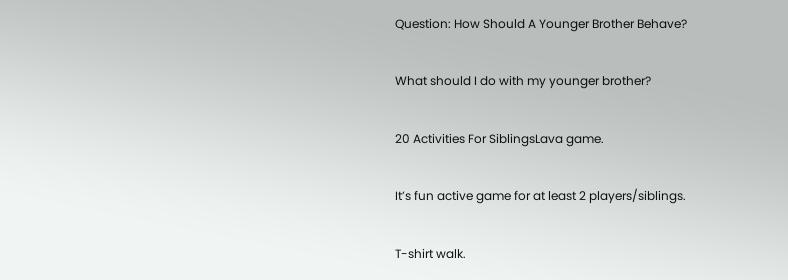Question: How Should A Younger Brother Behave?

What should I do with my younger brother?

20 Activities For SiblingsLava game.

It’s fun active game for at least 2 players/siblings.

T-shirt walk.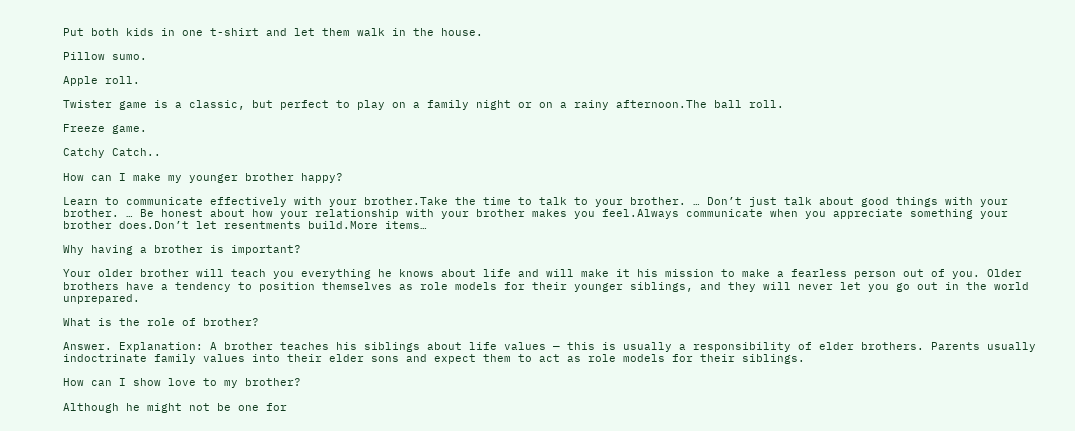Put both kids in one t-shirt and let them walk in the house.

Pillow sumo.

Apple roll.

Twister game is a classic, but perfect to play on a family night or on a rainy afternoon.The ball roll.

Freeze game.

Catchy Catch..

How can I make my younger brother happy?

Learn to communicate effectively with your brother.Take the time to talk to your brother. … Don’t just talk about good things with your brother. … Be honest about how your relationship with your brother makes you feel.Always communicate when you appreciate something your brother does.Don’t let resentments build.More items…

Why having a brother is important?

Your older brother will teach you everything he knows about life and will make it his mission to make a fearless person out of you. Older brothers have a tendency to position themselves as role models for their younger siblings, and they will never let you go out in the world unprepared.

What is the role of brother?

Answer. Explanation: A brother teaches his siblings about life values — this is usually a responsibility of elder brothers. Parents usually indoctrinate family values into their elder sons and expect them to act as role models for their siblings.

How can I show love to my brother?

Although he might not be one for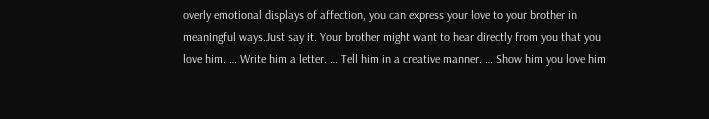overly emotional displays of affection, you can express your love to your brother in meaningful ways.Just say it. Your brother might want to hear directly from you that you love him. … Write him a letter. … Tell him in a creative manner. … Show him you love him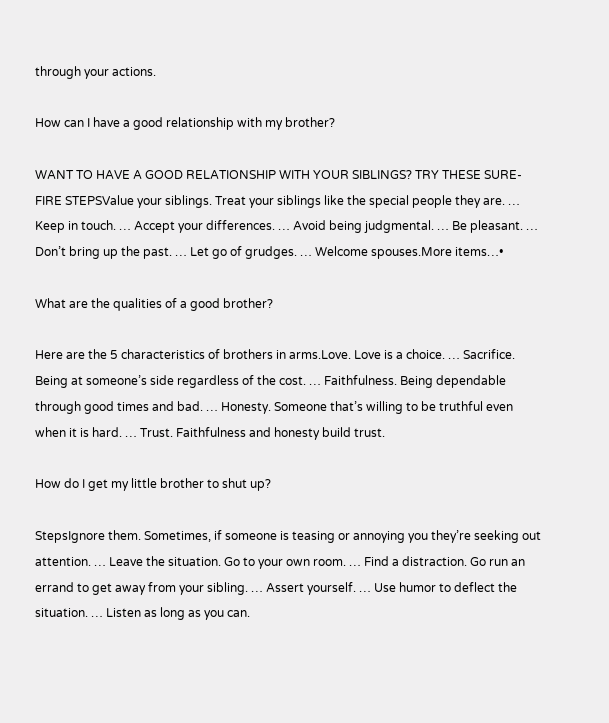through your actions.

How can I have a good relationship with my brother?

WANT TO HAVE A GOOD RELATIONSHIP WITH YOUR SIBLINGS? TRY THESE SURE-FIRE STEPSValue your siblings. Treat your siblings like the special people they are. … Keep in touch. … Accept your differences. … Avoid being judgmental. … Be pleasant. … Don’t bring up the past. … Let go of grudges. … Welcome spouses.More items…•

What are the qualities of a good brother?

Here are the 5 characteristics of brothers in arms.Love. Love is a choice. … Sacrifice. Being at someone’s side regardless of the cost. … Faithfulness. Being dependable through good times and bad. … Honesty. Someone that’s willing to be truthful even when it is hard. … Trust. Faithfulness and honesty build trust.

How do I get my little brother to shut up?

StepsIgnore them. Sometimes, if someone is teasing or annoying you they’re seeking out attention. … Leave the situation. Go to your own room. … Find a distraction. Go run an errand to get away from your sibling. … Assert yourself. … Use humor to deflect the situation. … Listen as long as you can.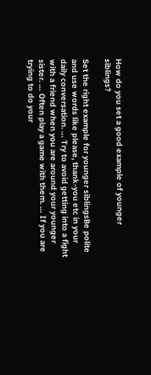How do you set a good example of younger siblings?

Set the right example for younger siblingsBe polite and use words like please, thank-you etc in your daily conversation. … Try to avoid getting into a fight with a friend when you are around your younger sister. … Often play a game with them. … If you are trying to do your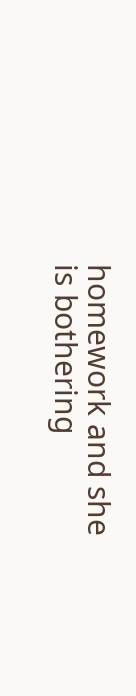homework and she is bothering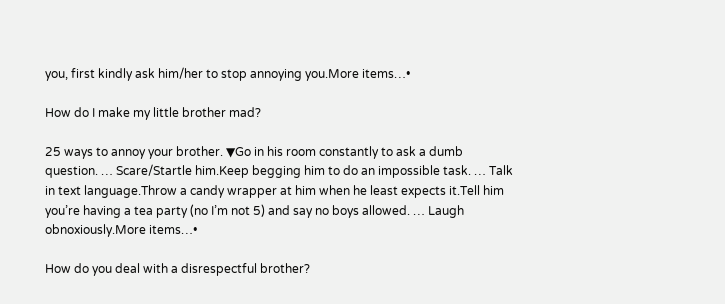you, first kindly ask him/her to stop annoying you.More items…•

How do I make my little brother mad?

25 ways to annoy your brother. ▼Go in his room constantly to ask a dumb question. … Scare/Startle him.Keep begging him to do an impossible task. … Talk in text language.Throw a candy wrapper at him when he least expects it.Tell him you’re having a tea party (no I’m not 5) and say no boys allowed. … Laugh obnoxiously.More items…•

How do you deal with a disrespectful brother?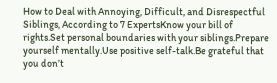How to Deal with Annoying, Difficult, and Disrespectful Siblings, According to 7 ExpertsKnow your bill of rights.Set personal boundaries with your siblings.Prepare yourself mentally.Use positive self-talk.Be grateful that you don’t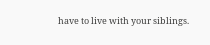have to live with your siblings.